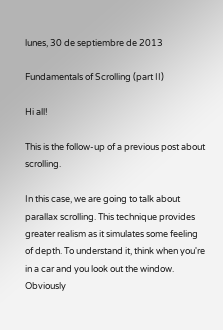lunes, 30 de septiembre de 2013

Fundamentals of Scrolling (part II)

Hi all!

This is the follow-up of a previous post about scrolling.

In this case, we are going to talk about parallax scrolling. This technique provides greater realism as it simulates some feeling of depth. To understand it, think when you're in a car and you look out the window. Obviously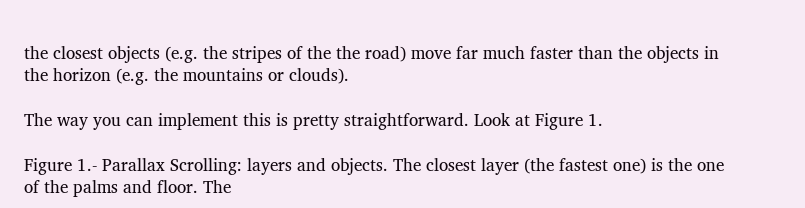the closest objects (e.g. the stripes of the the road) move far much faster than the objects in the horizon (e.g. the mountains or clouds).

The way you can implement this is pretty straightforward. Look at Figure 1.

Figure 1.- Parallax Scrolling: layers and objects. The closest layer (the fastest one) is the one of the palms and floor. The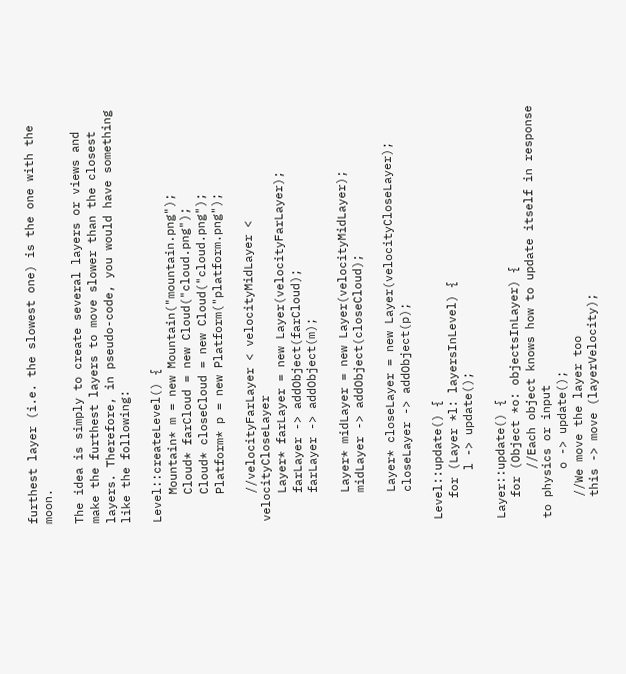furthest layer (i.e. the slowest one) is the one with the moon.

The idea is simply to create several layers or views and make the furthest layers to move slower than the closest layers. Therefore, in pseudo-code, you would have something like the following:

Level::createLevel() {
    Mountain* m = new Mountain("mountain.png");
    Cloud* farCloud = new Cloud("cloud.png");
    Cloud* closeCloud = new Cloud("cloud.png");
    Platform* p = new Platform("platform.png");

    //velocityFarLayer < velocityMidLayer < velocityCloseLayer
    Layer* farLayer = new Layer(velocityFarLayer);
    farLayer -> addObject(farCloud);
    farLayer -> addObject(m);

    Layer* midLayer = new Layer(velocityMidLayer);
    midLayer -> addObject(closeCloud);

    Layer* closeLayer = new Layer(velocityCloseLayer);
    closeLayer -> addObject(p);

Level::update() {
   for (Layer *l: layersInLevel) {
       l -> update();

Layer::update() {
   for (Object *o: objectsInLayer) {
       //Each object knows how to update itself in response to physics or input
       o -> update();
   //We move the layer too
   this -> move (layerVelocity);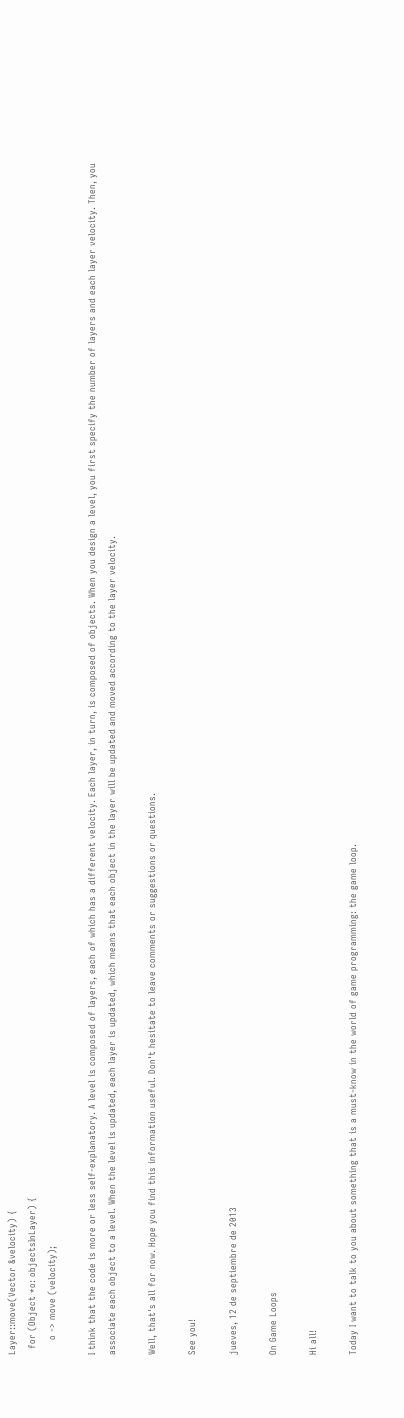Layer::move(Vector &velocity) {
  for (Object *o: objectsInLayer) {
     o -> move (velocity);

I think that the code is more or less self-explanatory. A level is composed of layers, each of which has a different velocity. Each layer, in turn, is composed of objects. When you design a level, you first specify the number of layers and each layer velocity. Then, you associate each object to a level. When the level is updated, each layer is updated, which means that each object in the layer will be updated and moved according to the layer velocity.

Well, that's all for now. Hope you find this information useful. Don't hesitate to leave comments or suggestions or questions.

See you!

jueves, 12 de septiembre de 2013

On Game Loops

Hi all!

Today I want to talk to you about something that is a must-know in the world of game programming: the game loop.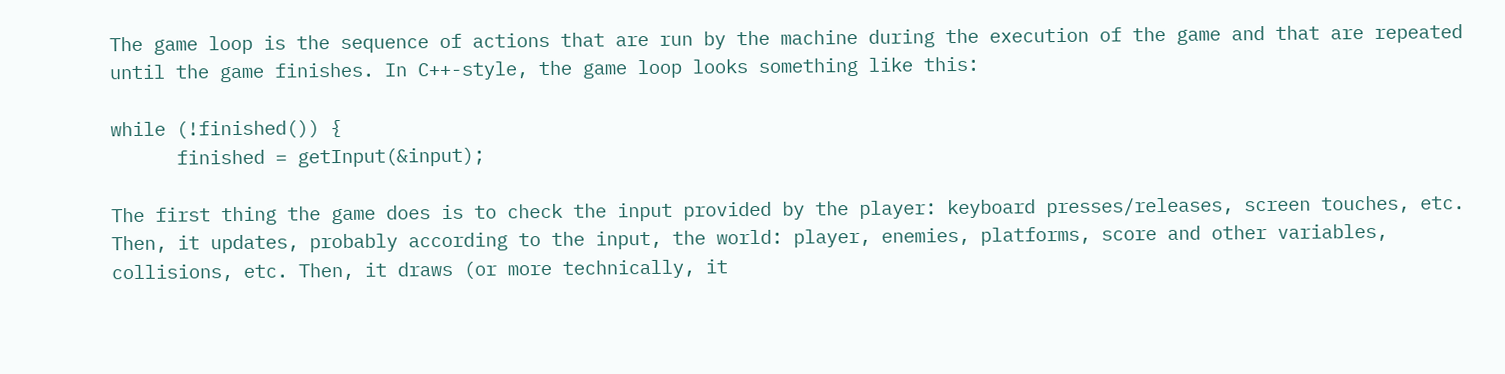The game loop is the sequence of actions that are run by the machine during the execution of the game and that are repeated until the game finishes. In C++-style, the game loop looks something like this:

while (!finished()) {
      finished = getInput(&input);

The first thing the game does is to check the input provided by the player: keyboard presses/releases, screen touches, etc. Then, it updates, probably according to the input, the world: player, enemies, platforms, score and other variables, collisions, etc. Then, it draws (or more technically, it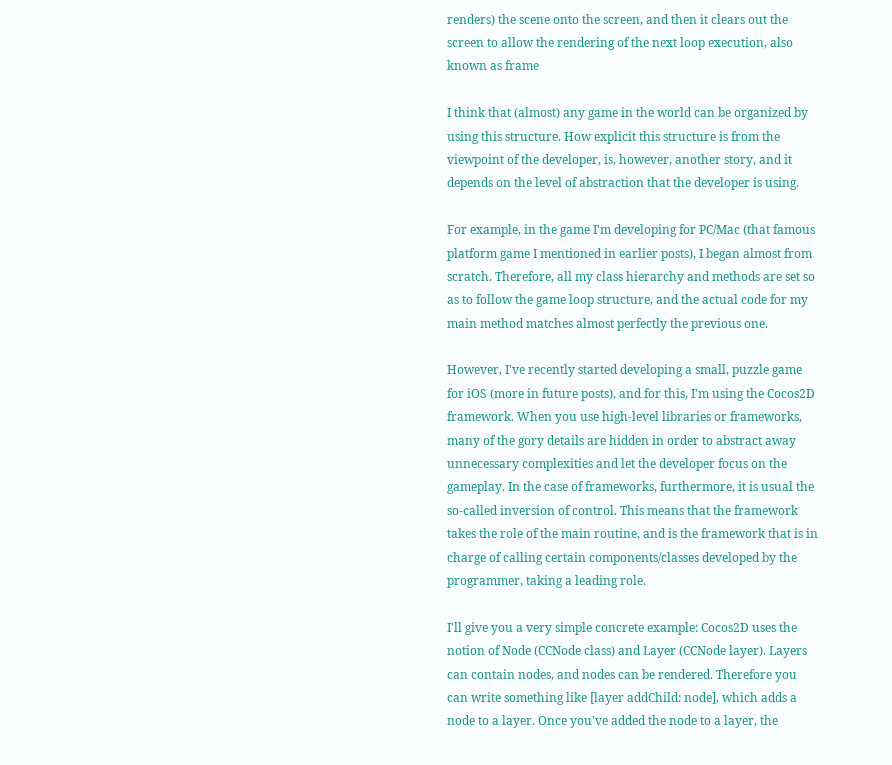renders) the scene onto the screen, and then it clears out the screen to allow the rendering of the next loop execution, also known as frame

I think that (almost) any game in the world can be organized by using this structure. How explicit this structure is from the viewpoint of the developer, is, however, another story, and it depends on the level of abstraction that the developer is using.

For example, in the game I'm developing for PC/Mac (that famous platform game I mentioned in earlier posts), I began almost from scratch. Therefore, all my class hierarchy and methods are set so as to follow the game loop structure, and the actual code for my main method matches almost perfectly the previous one.

However, I've recently started developing a small, puzzle game for iOS (more in future posts), and for this, I'm using the Cocos2D framework. When you use high-level libraries or frameworks, many of the gory details are hidden in order to abstract away unnecessary complexities and let the developer focus on the gameplay. In the case of frameworks, furthermore, it is usual the so-called inversion of control. This means that the framework takes the role of the main routine, and is the framework that is in charge of calling certain components/classes developed by the programmer, taking a leading role.

I'll give you a very simple concrete example: Cocos2D uses the notion of Node (CCNode class) and Layer (CCNode layer). Layers can contain nodes, and nodes can be rendered. Therefore you can write something like [layer addChild: node], which adds a node to a layer. Once you've added the node to a layer, the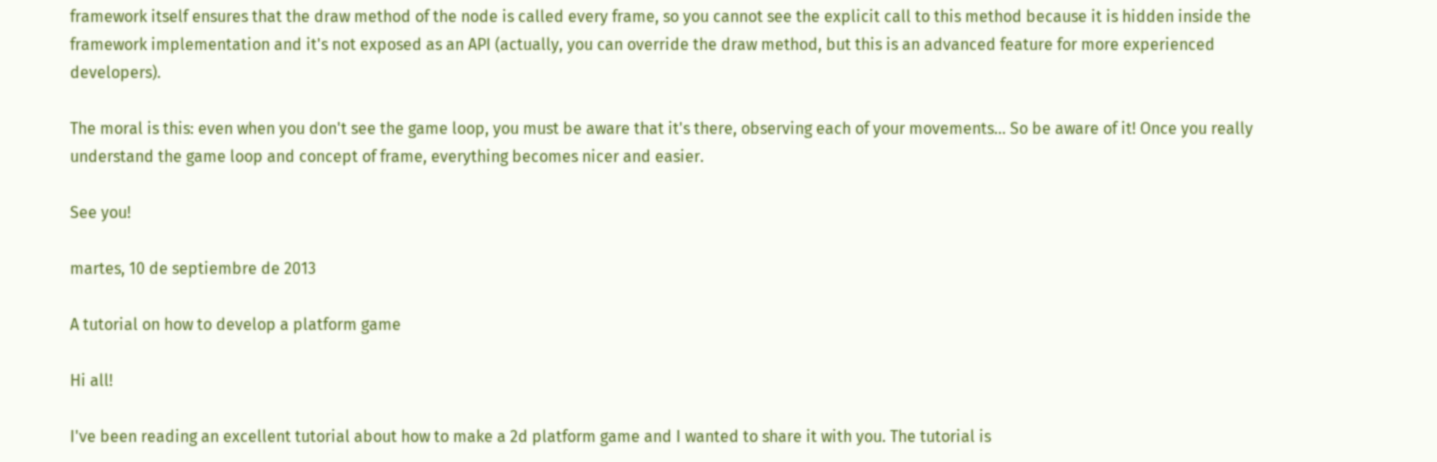framework itself ensures that the draw method of the node is called every frame, so you cannot see the explicit call to this method because it is hidden inside the framework implementation and it's not exposed as an API (actually, you can override the draw method, but this is an advanced feature for more experienced developers).

The moral is this: even when you don't see the game loop, you must be aware that it's there, observing each of your movements... So be aware of it! Once you really understand the game loop and concept of frame, everything becomes nicer and easier.

See you!

martes, 10 de septiembre de 2013

A tutorial on how to develop a platform game

Hi all!

I've been reading an excellent tutorial about how to make a 2d platform game and I wanted to share it with you. The tutorial is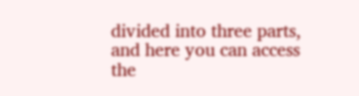divided into three parts, and here you can access the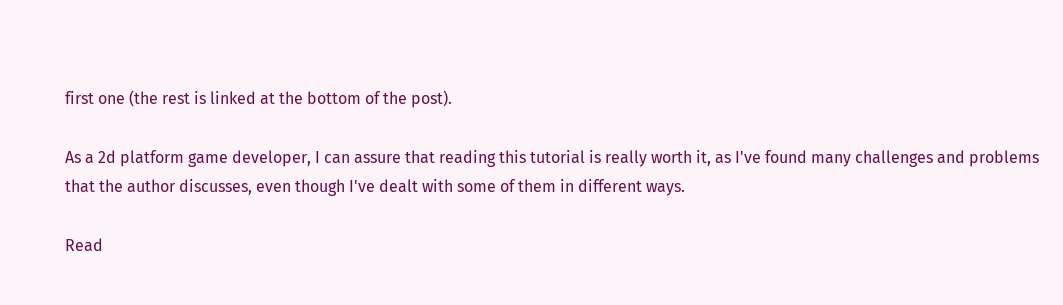first one (the rest is linked at the bottom of the post).

As a 2d platform game developer, I can assure that reading this tutorial is really worth it, as I've found many challenges and problems that the author discusses, even though I've dealt with some of them in different ways.

Read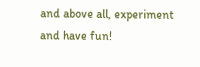and above all, experiment and have fun!